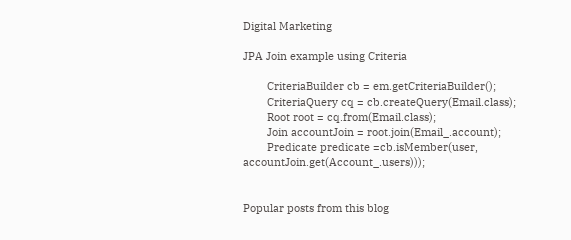Digital Marketing

JPA Join example using Criteria

        CriteriaBuilder cb = em.getCriteriaBuilder();
        CriteriaQuery cq = cb.createQuery(Email.class);
        Root root = cq.from(Email.class);
        Join accountJoin = root.join(Email_.account);
        Predicate predicate =cb.isMember(user, accountJoin.get(Account_.users)));


Popular posts from this blog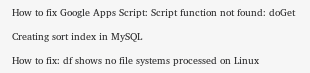How to fix Google Apps Script: Script function not found: doGet

Creating sort index in MySQL

How to fix: df shows no file systems processed on Linux